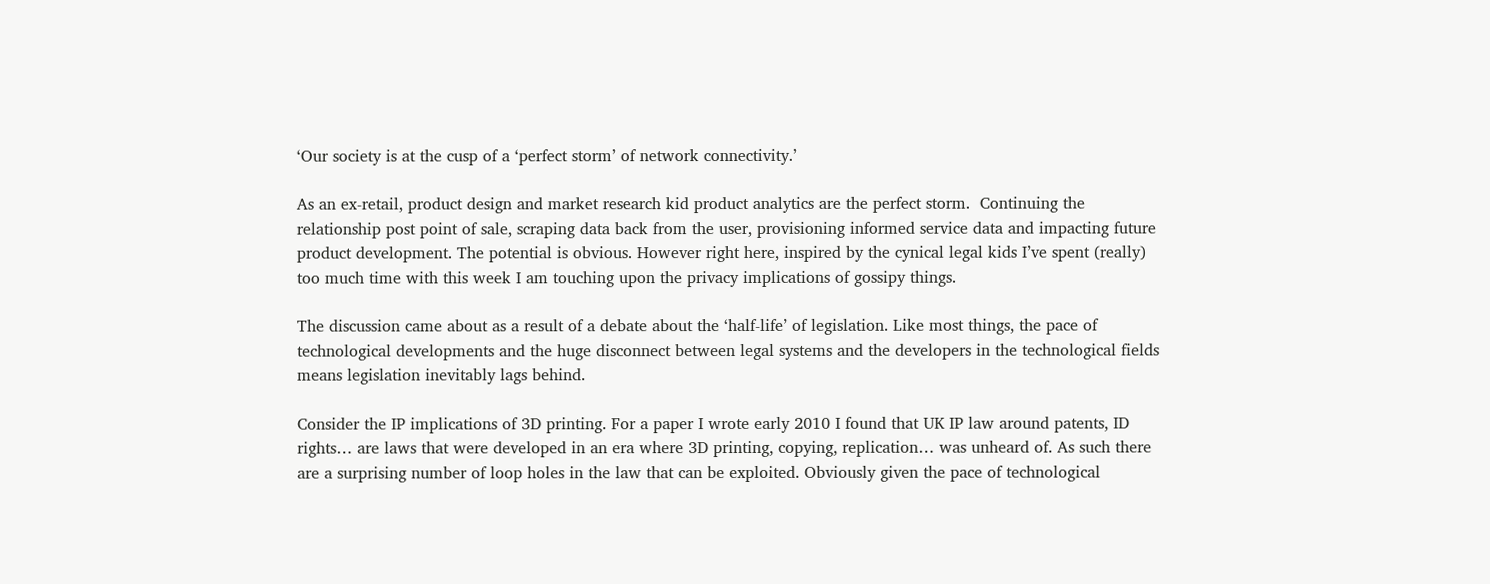‘Our society is at the cusp of a ‘perfect storm’ of network connectivity.’

As an ex-retail, product design and market research kid product analytics are the perfect storm.  Continuing the relationship post point of sale, scraping data back from the user, provisioning informed service data and impacting future product development. The potential is obvious. However right here, inspired by the cynical legal kids I’ve spent (really) too much time with this week I am touching upon the privacy implications of gossipy things.

The discussion came about as a result of a debate about the ‘half-life’ of legislation. Like most things, the pace of technological developments and the huge disconnect between legal systems and the developers in the technological fields means legislation inevitably lags behind.

Consider the IP implications of 3D printing. For a paper I wrote early 2010 I found that UK IP law around patents, ID rights… are laws that were developed in an era where 3D printing, copying, replication… was unheard of. As such there are a surprising number of loop holes in the law that can be exploited. Obviously given the pace of technological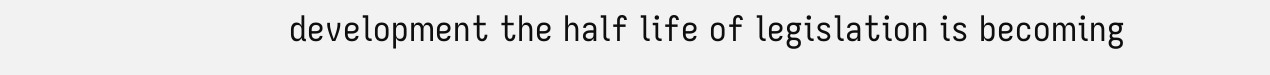development the half life of legislation is becoming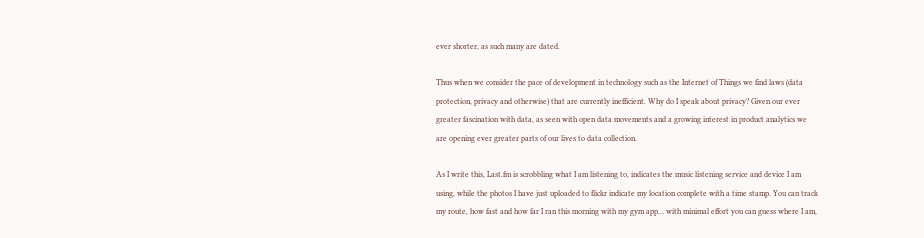ever shorter, as such many are dated.

Thus when we consider the pace of development in technology such as the Internet of Things we find laws (data protection, privacy and otherwise) that are currently inefficient. Why do I speak about privacy? Given our ever greater fascination with data, as seen with open data movements and a growing interest in product analytics we are opening ever greater parts of our lives to data collection.

As I write this, Last.fm is scrobbling what I am listening to, indicates the music listening service and device I am using, while the photos I have just uploaded to flickr indicate my location complete with a time stamp. You can track my route, how fast and how far I ran this morning with my gym app… with minimal effort you can guess where I am,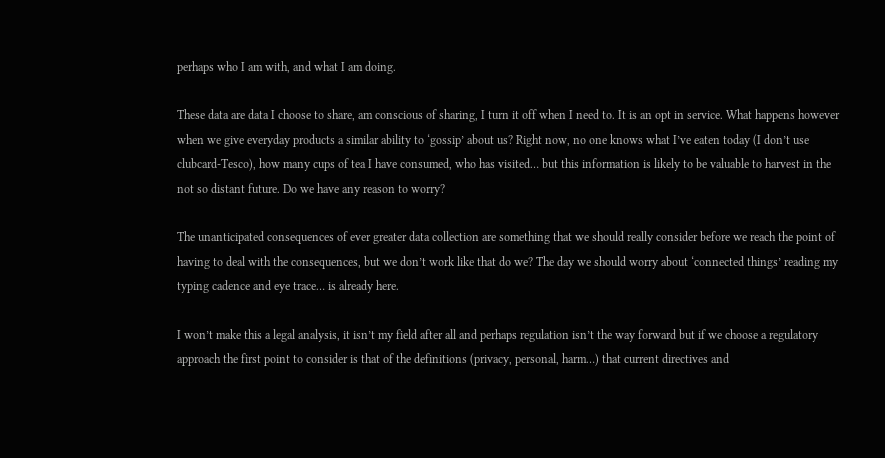perhaps who I am with, and what I am doing.

These data are data I choose to share, am conscious of sharing, I turn it off when I need to. It is an opt in service. What happens however when we give everyday products a similar ability to ‘gossip’ about us? Right now, no one knows what I’ve eaten today (I don’t use clubcard-Tesco), how many cups of tea I have consumed, who has visited… but this information is likely to be valuable to harvest in the not so distant future. Do we have any reason to worry?

The unanticipated consequences of ever greater data collection are something that we should really consider before we reach the point of having to deal with the consequences, but we don’t work like that do we? The day we should worry about ‘connected things’ reading my typing cadence and eye trace… is already here.

I won’t make this a legal analysis, it isn’t my field after all and perhaps regulation isn’t the way forward but if we choose a regulatory approach the first point to consider is that of the definitions (privacy, personal, harm…) that current directives and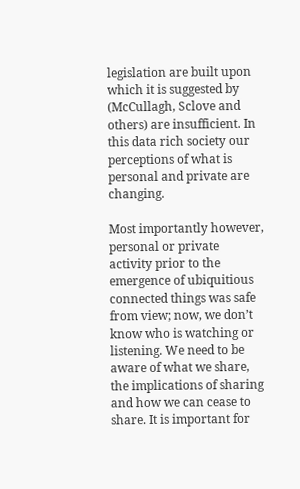legislation are built upon which it is suggested by (McCullagh, Sclove and others) are insufficient. In this data rich society our perceptions of what is personal and private are changing.

Most importantly however, personal or private activity prior to the emergence of ubiquitious connected things was safe from view; now, we don’t know who is watching or listening. We need to be aware of what we share, the implications of sharing and how we can cease to share. It is important for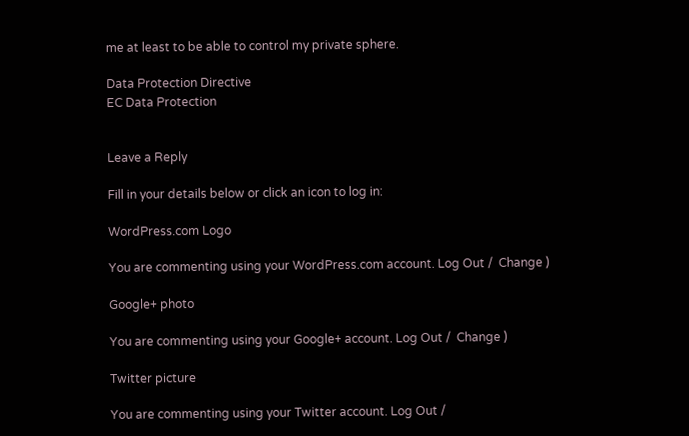me at least to be able to control my private sphere.

Data Protection Directive
EC Data Protection


Leave a Reply

Fill in your details below or click an icon to log in:

WordPress.com Logo

You are commenting using your WordPress.com account. Log Out /  Change )

Google+ photo

You are commenting using your Google+ account. Log Out /  Change )

Twitter picture

You are commenting using your Twitter account. Log Out /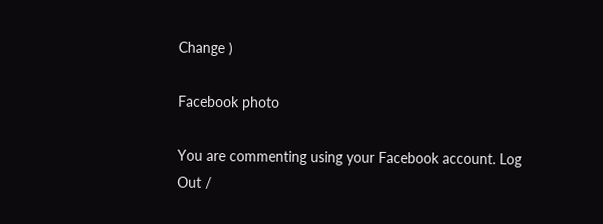Change )

Facebook photo

You are commenting using your Facebook account. Log Out /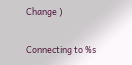Change )


Connecting to %s